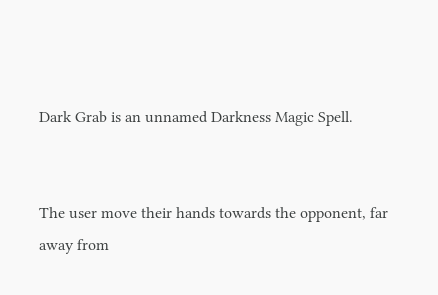Dark Grab is an unnamed Darkness Magic Spell.


The user move their hands towards the opponent, far away from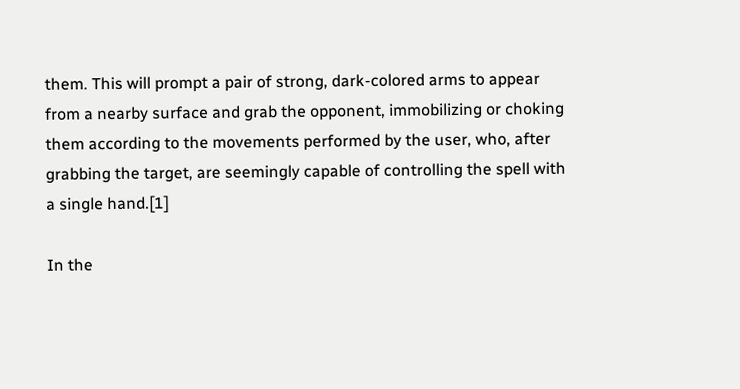them. This will prompt a pair of strong, dark-colored arms to appear from a nearby surface and grab the opponent, immobilizing or choking them according to the movements performed by the user, who, after grabbing the target, are seemingly capable of controlling the spell with a single hand.[1]

In the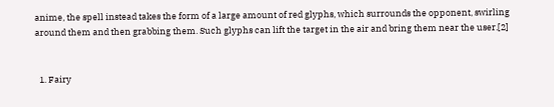anime, the spell instead takes the form of a large amount of red glyphs, which surrounds the opponent, swirling around them and then grabbing them. Such glyphs can lift the target in the air and bring them near the user.[2]


  1. Fairy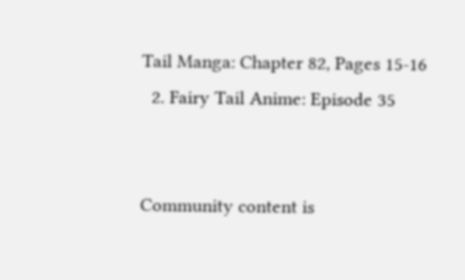Tail Manga: Chapter 82, Pages 15-16
  2. Fairy Tail Anime: Episode 35


Community content is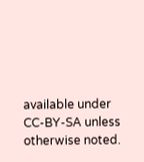available under CC-BY-SA unless otherwise noted.